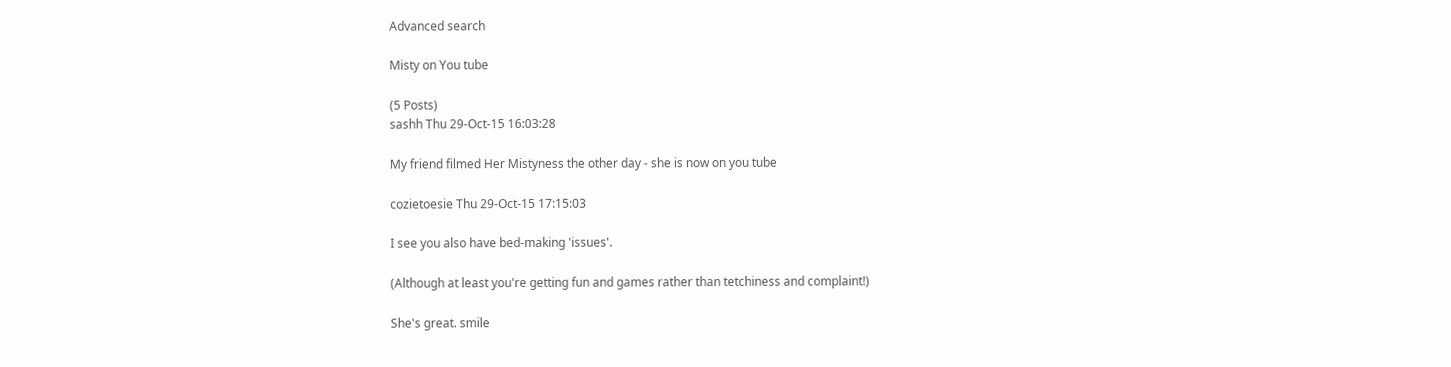Advanced search

Misty on You tube

(5 Posts)
sashh Thu 29-Oct-15 16:03:28

My friend filmed Her Mistyness the other day - she is now on you tube

cozietoesie Thu 29-Oct-15 17:15:03

I see you also have bed-making 'issues'.

(Although at least you're getting fun and games rather than tetchiness and complaint!)

She's great. smile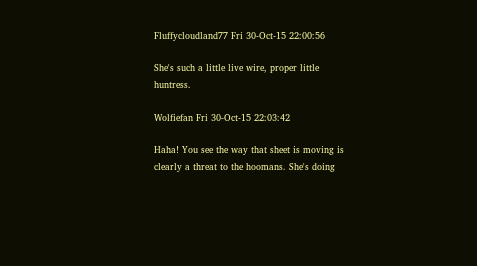Fluffycloudland77 Fri 30-Oct-15 22:00:56

She's such a little live wire, proper little huntress.

Wolfiefan Fri 30-Oct-15 22:03:42

Haha! You see the way that sheet is moving is clearly a threat to the hoomans. She's doing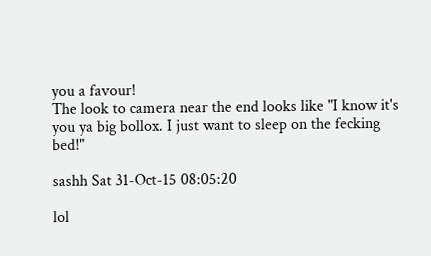you a favour!
The look to camera near the end looks like "I know it's you ya big bollox. I just want to sleep on the fecking bed!"

sashh Sat 31-Oct-15 08:05:20

lol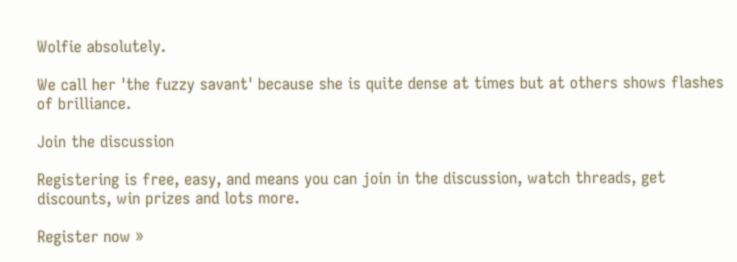Wolfie absolutely.

We call her 'the fuzzy savant' because she is quite dense at times but at others shows flashes of brilliance.

Join the discussion

Registering is free, easy, and means you can join in the discussion, watch threads, get discounts, win prizes and lots more.

Register now »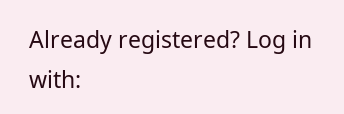Already registered? Log in with: